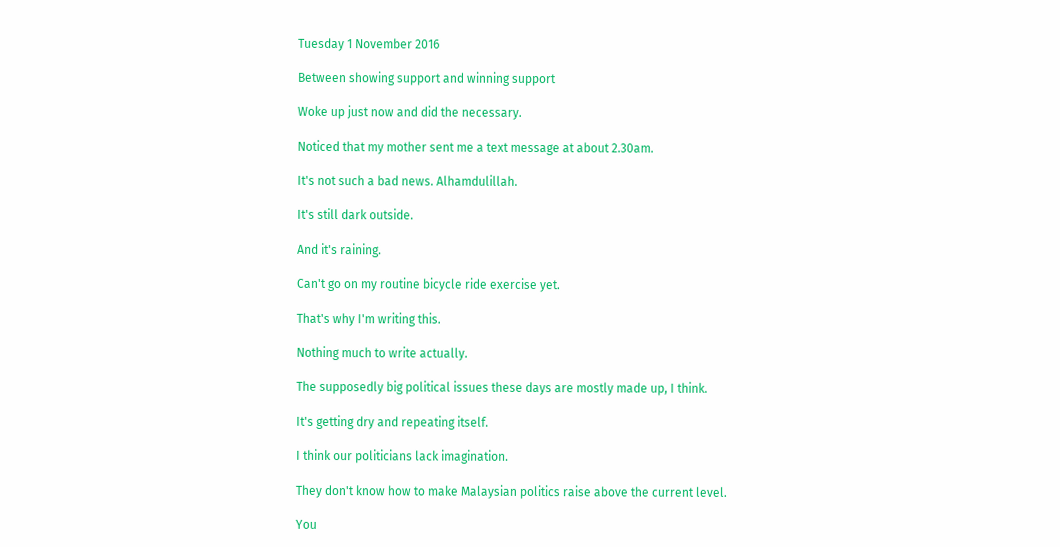Tuesday 1 November 2016

Between showing support and winning support

Woke up just now and did the necessary.

Noticed that my mother sent me a text message at about 2.30am.

It's not such a bad news. Alhamdulillah.

It's still dark outside.

And it's raining.

Can't go on my routine bicycle ride exercise yet.

That's why I'm writing this.

Nothing much to write actually.

The supposedly big political issues these days are mostly made up, I think.

It's getting dry and repeating itself.

I think our politicians lack imagination.

They don't know how to make Malaysian politics raise above the current level.

You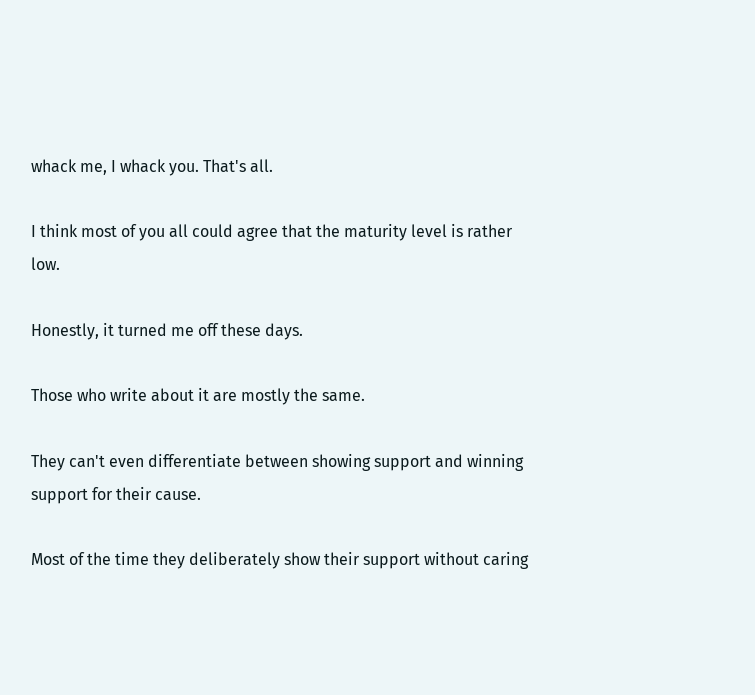whack me, I whack you. That's all.

I think most of you all could agree that the maturity level is rather low.

Honestly, it turned me off these days.

Those who write about it are mostly the same.

They can't even differentiate between showing support and winning support for their cause.

Most of the time they deliberately show their support without caring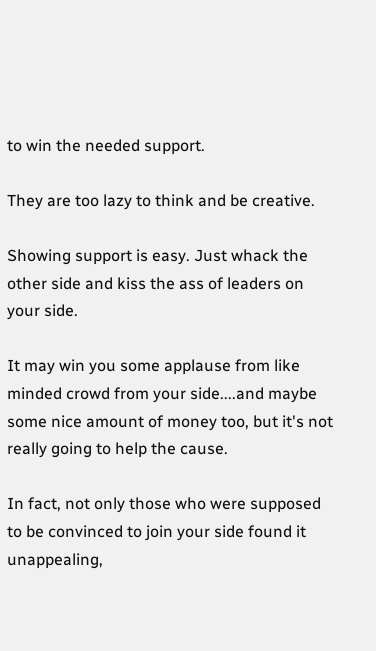to win the needed support.

They are too lazy to think and be creative.

Showing support is easy. Just whack the other side and kiss the ass of leaders on your side.

It may win you some applause from like minded crowd from your side....and maybe some nice amount of money too, but it's not really going to help the cause.

In fact, not only those who were supposed to be convinced to join your side found it unappealing,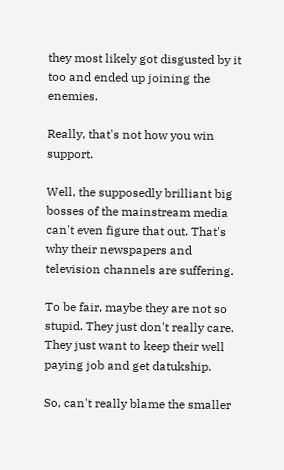they most likely got disgusted by it too and ended up joining the enemies.

Really, that's not how you win support.

Well, the supposedly brilliant big bosses of the mainstream media can't even figure that out. That's why their newspapers and television channels are suffering.

To be fair, maybe they are not so stupid. They just don't really care. They just want to keep their well paying job and get datukship.

So, can't really blame the smaller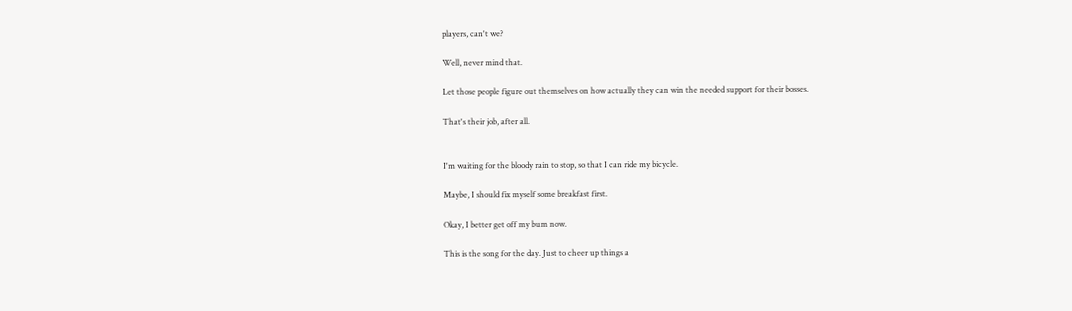players, can't we?

Well, never mind that.

Let those people figure out themselves on how actually they can win the needed support for their bosses.

That's their job, after all.


I'm waiting for the bloody rain to stop, so that I can ride my bicycle.

Maybe, I should fix myself some breakfast first.

Okay, I better get off my bum now.

This is the song for the day. Just to cheer up things a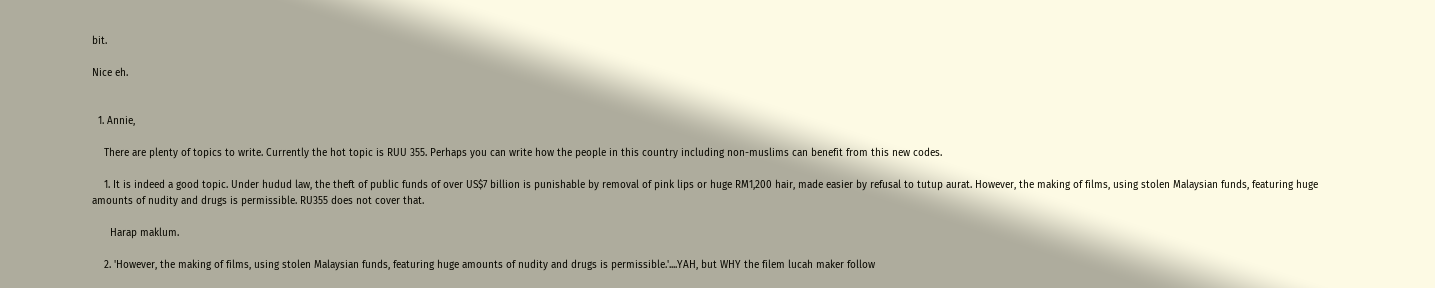bit.

Nice eh.


  1. Annie,

    There are plenty of topics to write. Currently the hot topic is RUU 355. Perhaps you can write how the people in this country including non-muslims can benefit from this new codes.

    1. It is indeed a good topic. Under hudud law, the theft of public funds of over US$7 billion is punishable by removal of pink lips or huge RM1,200 hair, made easier by refusal to tutup aurat. However, the making of films, using stolen Malaysian funds, featuring huge amounts of nudity and drugs is permissible. RU355 does not cover that.

      Harap maklum.

    2. 'However, the making of films, using stolen Malaysian funds, featuring huge amounts of nudity and drugs is permissible.'....YAH, but WHY the filem lucah maker follow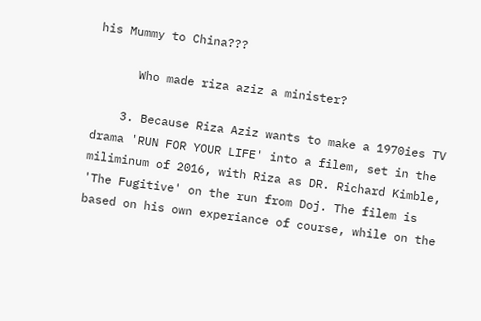his Mummy to China???

      Who made riza aziz a minister?

    3. Because Riza Aziz wants to make a 1970ies TV drama 'RUN FOR YOUR LIFE' into a filem, set in the miliminum of 2016, with Riza as DR. Richard Kimble, 'The Fugitive' on the run from Doj. The filem is based on his own experiance of course, while on the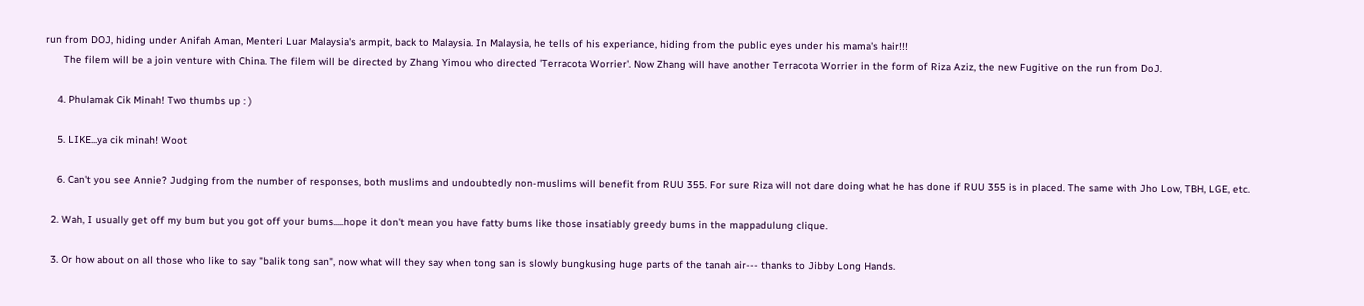run from DOJ, hiding under Anifah Aman, Menteri Luar Malaysia's armpit, back to Malaysia. In Malaysia, he tells of his experiance, hiding from the public eyes under his mama's hair!!!
      The filem will be a join venture with China. The filem will be directed by Zhang Yimou who directed 'Terracota Worrier'. Now Zhang will have another Terracota Worrier in the form of Riza Aziz, the new Fugitive on the run from DoJ.

    4. Phulamak Cik Minah! Two thumbs up : )

    5. LIKE...ya cik minah! Woot

    6. Can't you see Annie? Judging from the number of responses, both muslims and undoubtedly non-muslims will benefit from RUU 355. For sure Riza will not dare doing what he has done if RUU 355 is in placed. The same with Jho Low, TBH, LGE, etc.

  2. Wah, I usually get off my bum but you got off your bums.....hope it don't mean you have fatty bums like those insatiably greedy bums in the mappadulung clique.

  3. Or how about on all those who like to say "balik tong san", now what will they say when tong san is slowly bungkusing huge parts of the tanah air--- thanks to Jibby Long Hands.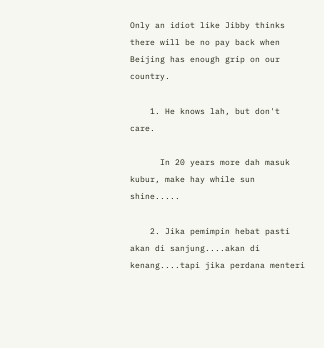Only an idiot like Jibby thinks there will be no pay back when Beijing has enough grip on our country.

    1. He knows lah, but don't care.

      In 20 years more dah masuk kubur, make hay while sun shine.....

    2. Jika pemimpin hebat pasti akan di sanjung....akan di kenang....tapi jika perdana menteri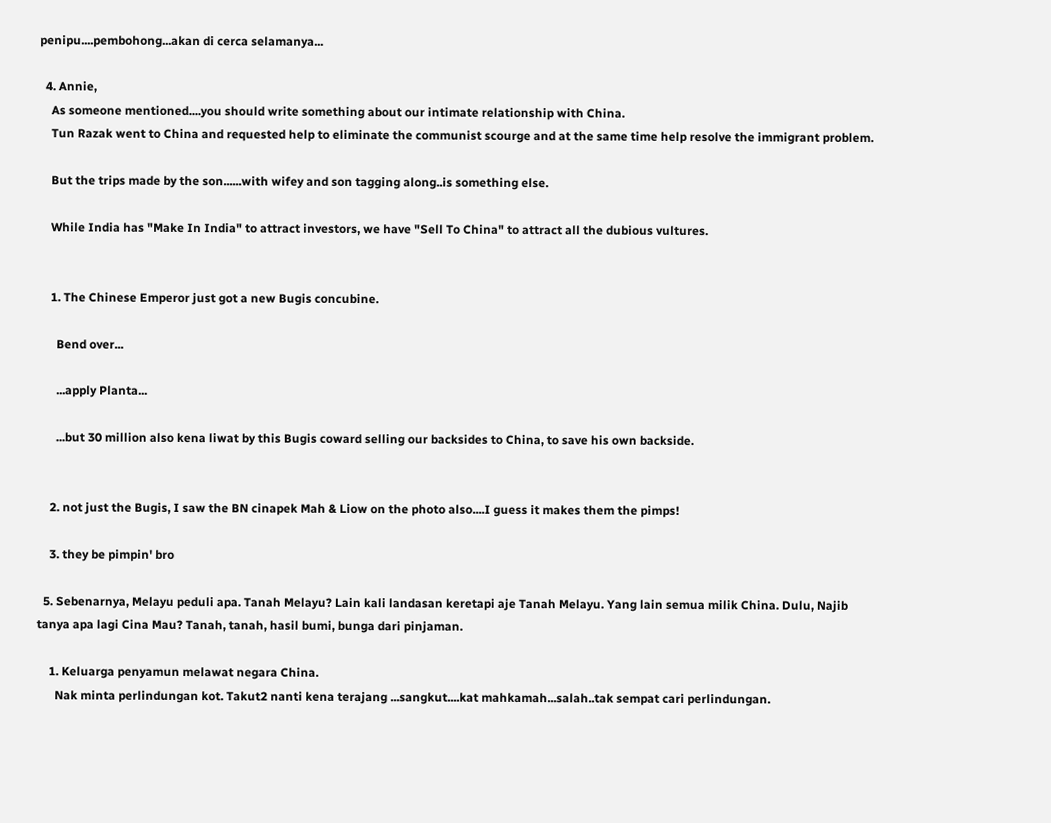penipu....pembohong...akan di cerca selamanya...

  4. Annie,
    As someone mentioned....you should write something about our intimate relationship with China.
    Tun Razak went to China and requested help to eliminate the communist scourge and at the same time help resolve the immigrant problem.

    But the trips made by the son......with wifey and son tagging along..is something else.

    While India has "Make In India" to attract investors, we have "Sell To China" to attract all the dubious vultures.


    1. The Chinese Emperor just got a new Bugis concubine.

      Bend over...

      ...apply Planta...

      ...but 30 million also kena liwat by this Bugis coward selling our backsides to China, to save his own backside.


    2. not just the Bugis, I saw the BN cinapek Mah & Liow on the photo also....I guess it makes them the pimps!

    3. they be pimpin' bro

  5. Sebenarnya, Melayu peduli apa. Tanah Melayu? Lain kali landasan keretapi aje Tanah Melayu. Yang lain semua milik China. Dulu, Najib tanya apa lagi Cina Mau? Tanah, tanah, hasil bumi, bunga dari pinjaman.

    1. Keluarga penyamun melawat negara China.
      Nak minta perlindungan kot. Takut2 nanti kena terajang ...sangkut....kat mahkamah...salah..tak sempat cari perlindungan.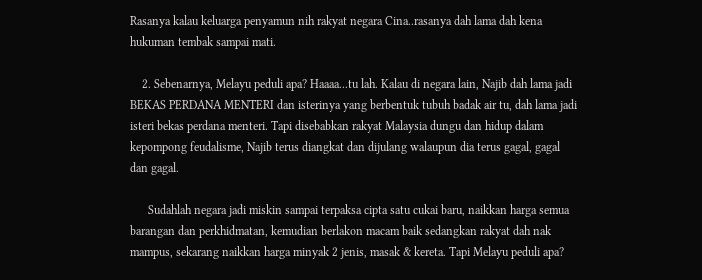Rasanya kalau keluarga penyamun nih rakyat negara Cina..rasanya dah lama dah kena hukuman tembak sampai mati.

    2. Sebenarnya, Melayu peduli apa? Haaaa...tu lah. Kalau di negara lain, Najib dah lama jadi BEKAS PERDANA MENTERI dan isterinya yang berbentuk tubuh badak air tu, dah lama jadi isteri bekas perdana menteri. Tapi disebabkan rakyat Malaysia dungu dan hidup dalam kepompong feudalisme, Najib terus diangkat dan dijulang walaupun dia terus gagal, gagal dan gagal.

      Sudahlah negara jadi miskin sampai terpaksa cipta satu cukai baru, naikkan harga semua barangan dan perkhidmatan, kemudian berlakon macam baik sedangkan rakyat dah nak mampus, sekarang naikkan harga minyak 2 jenis, masak & kereta. Tapi Melayu peduli apa?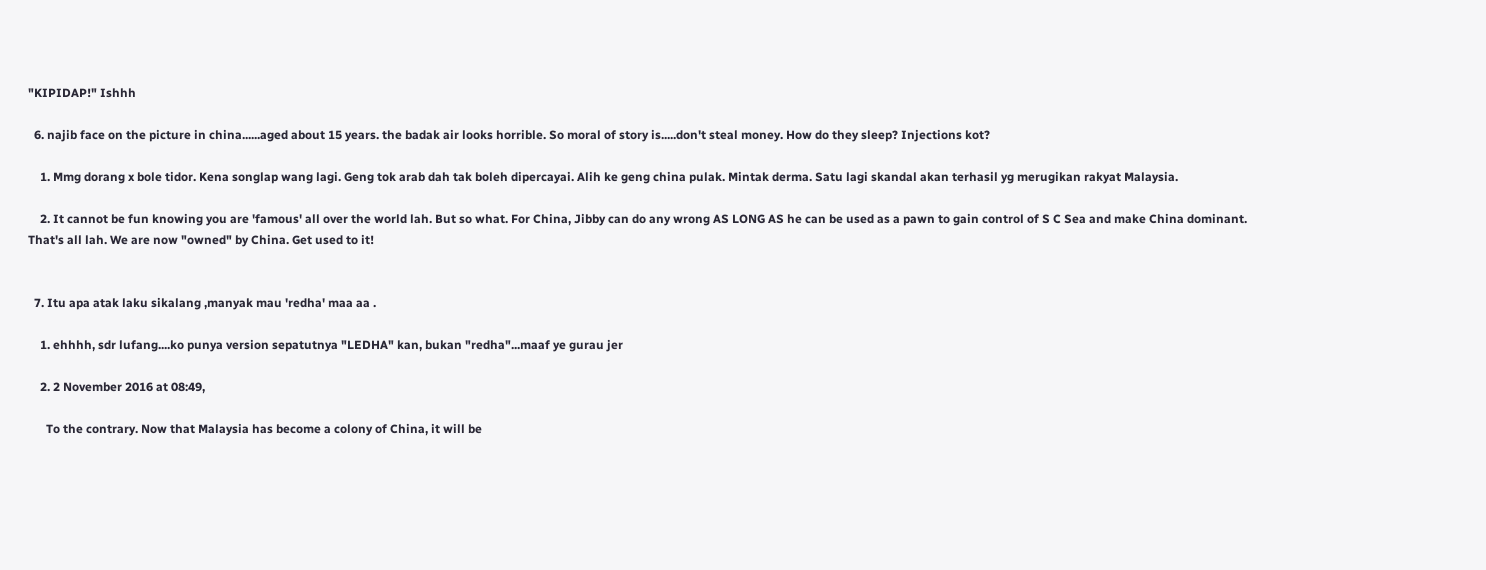"KIPIDAP!" Ishhh

  6. najib face on the picture in china......aged about 15 years. the badak air looks horrible. So moral of story is.....don't steal money. How do they sleep? Injections kot?

    1. Mmg dorang x bole tidor. Kena songlap wang lagi. Geng tok arab dah tak boleh dipercayai. Alih ke geng china pulak. Mintak derma. Satu lagi skandal akan terhasil yg merugikan rakyat Malaysia.

    2. It cannot be fun knowing you are 'famous' all over the world lah. But so what. For China, Jibby can do any wrong AS LONG AS he can be used as a pawn to gain control of S C Sea and make China dominant. That's all lah. We are now "owned" by China. Get used to it!


  7. Itu apa atak laku sikalang ,manyak mau 'redha' maa aa .

    1. ehhhh, sdr lufang....ko punya version sepatutnya "LEDHA" kan, bukan "redha"...maaf ye gurau jer

    2. 2 November 2016 at 08:49,

      To the contrary. Now that Malaysia has become a colony of China, it will be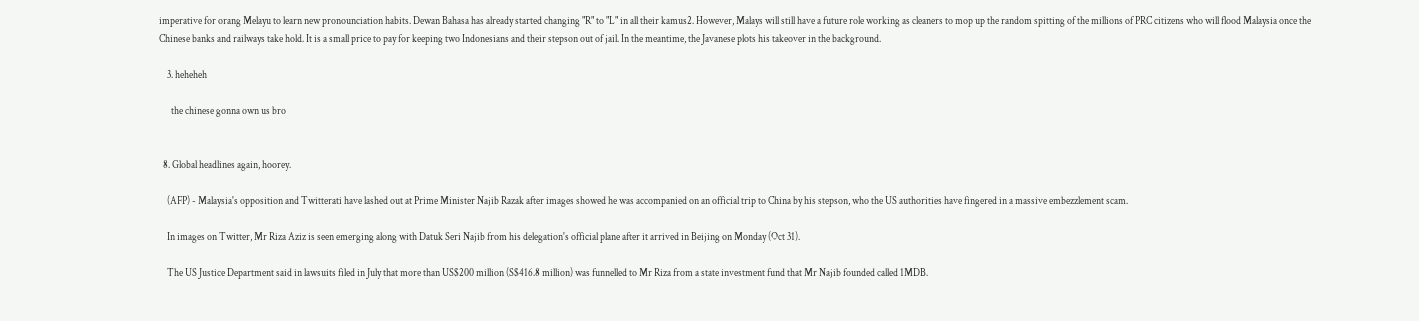imperative for orang Melayu to learn new pronounciation habits. Dewan Bahasa has already started changing "R" to "L" in all their kamus2. However, Malays will still have a future role working as cleaners to mop up the random spitting of the millions of PRC citizens who will flood Malaysia once the Chinese banks and railways take hold. It is a small price to pay for keeping two Indonesians and their stepson out of jail. In the meantime, the Javanese plots his takeover in the background.

    3. heheheh

      the chinese gonna own us bro


  8. Global headlines again, hoorey.

    (AFP) - Malaysia's opposition and Twitterati have lashed out at Prime Minister Najib Razak after images showed he was accompanied on an official trip to China by his stepson, who the US authorities have fingered in a massive embezzlement scam.

    In images on Twitter, Mr Riza Aziz is seen emerging along with Datuk Seri Najib from his delegation's official plane after it arrived in Beijing on Monday (Oct 31).

    The US Justice Department said in lawsuits filed in July that more than US$200 million (S$416.8 million) was funnelled to Mr Riza from a state investment fund that Mr Najib founded called 1MDB.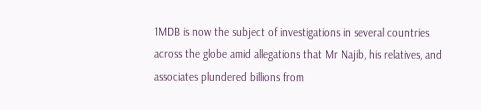1MDB is now the subject of investigations in several countries across the globe amid allegations that Mr Najib, his relatives, and associates plundered billions from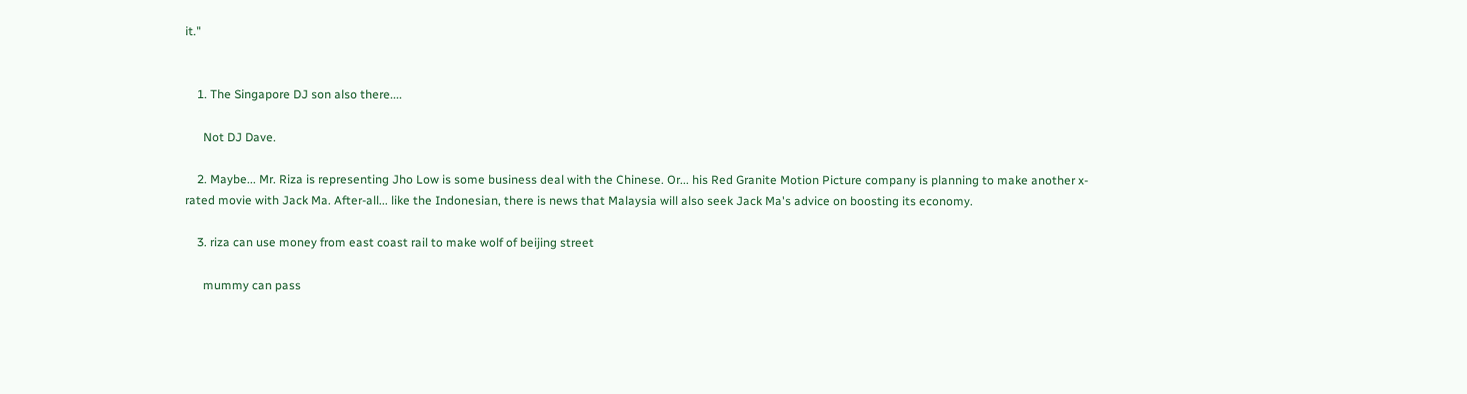it."


    1. The Singapore DJ son also there....

      Not DJ Dave.

    2. Maybe... Mr. Riza is representing Jho Low is some business deal with the Chinese. Or... his Red Granite Motion Picture company is planning to make another x-rated movie with Jack Ma. After-all... like the Indonesian, there is news that Malaysia will also seek Jack Ma's advice on boosting its economy.

    3. riza can use money from east coast rail to make wolf of beijing street

      mummy can pass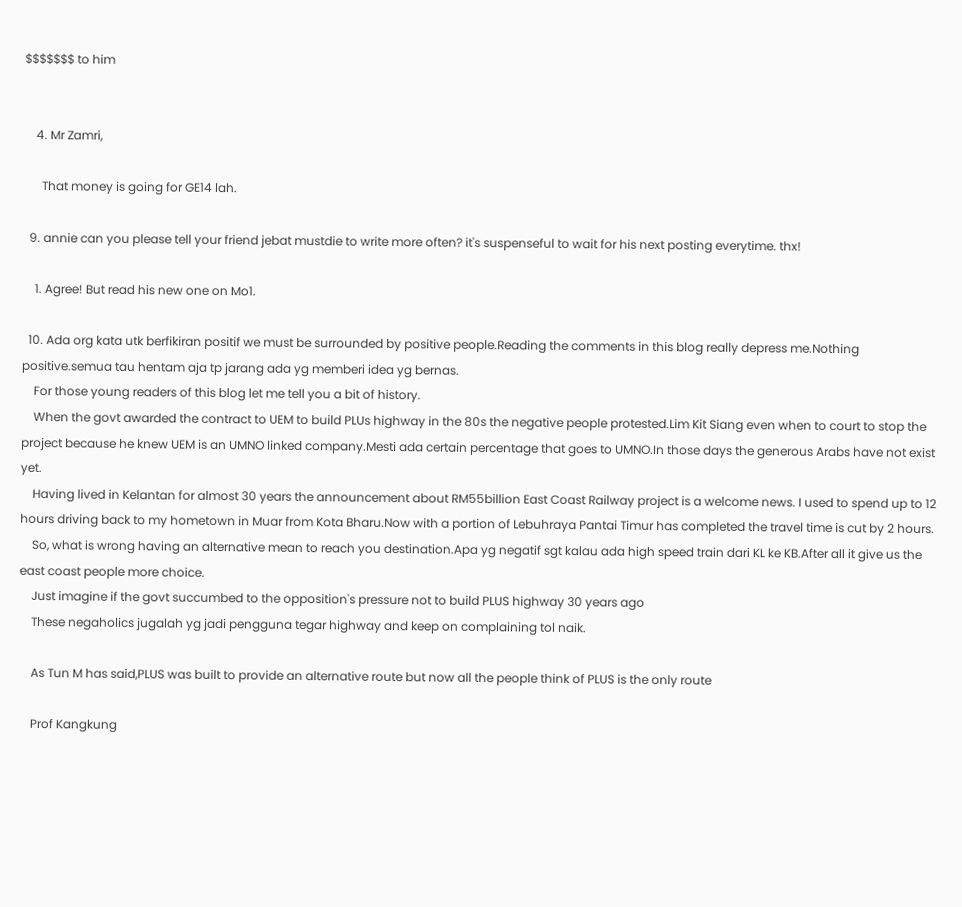$$$$$$$ to him


    4. Mr Zamri,

      That money is going for GE14 lah.

  9. annie can you please tell your friend jebat mustdie to write more often? it's suspenseful to wait for his next posting everytime. thx!

    1. Agree! But read his new one on Mo1.

  10. Ada org kata utk berfikiran positif we must be surrounded by positive people.Reading the comments in this blog really depress me.Nothing positive.semua tau hentam aja tp jarang ada yg memberi idea yg bernas.
    For those young readers of this blog let me tell you a bit of history.
    When the govt awarded the contract to UEM to build PLUs highway in the 80s the negative people protested.Lim Kit Siang even when to court to stop the project because he knew UEM is an UMNO linked company.Mesti ada certain percentage that goes to UMNO.In those days the generous Arabs have not exist yet.
    Having lived in Kelantan for almost 30 years the announcement about RM55billion East Coast Railway project is a welcome news. I used to spend up to 12 hours driving back to my hometown in Muar from Kota Bharu.Now with a portion of Lebuhraya Pantai Timur has completed the travel time is cut by 2 hours.
    So, what is wrong having an alternative mean to reach you destination.Apa yg negatif sgt kalau ada high speed train dari KL ke KB.After all it give us the east coast people more choice.
    Just imagine if the govt succumbed to the opposition's pressure not to build PLUS highway 30 years ago
    These negaholics jugalah yg jadi pengguna tegar highway and keep on complaining tol naik.

    As Tun M has said,PLUS was built to provide an alternative route but now all the people think of PLUS is the only route

    Prof Kangkung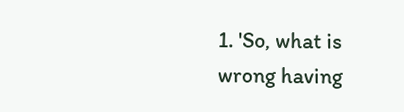1. 'So, what is wrong having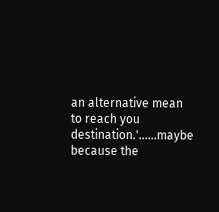an alternative mean to reach you destination.'......maybe because the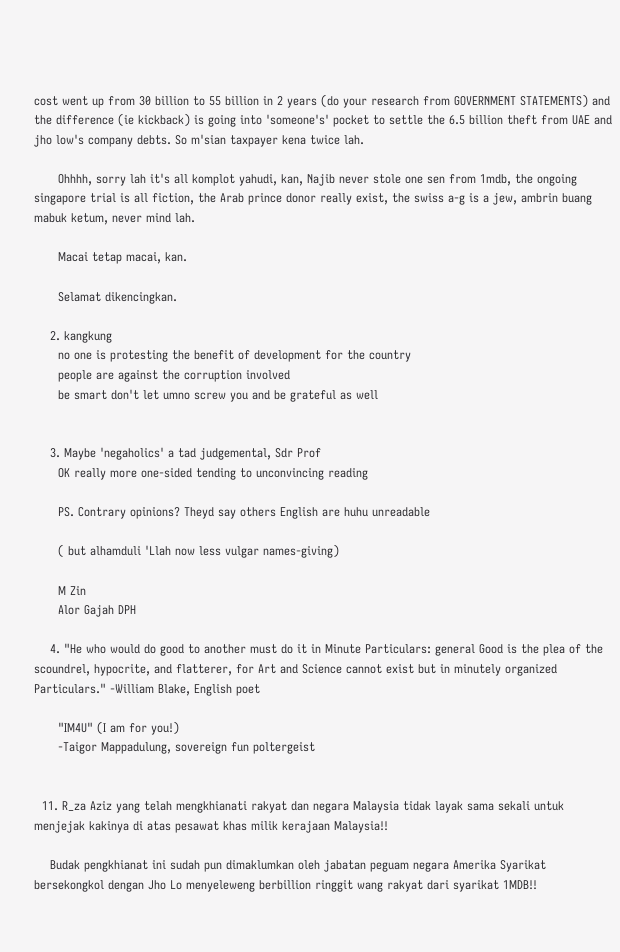cost went up from 30 billion to 55 billion in 2 years (do your research from GOVERNMENT STATEMENTS) and the difference (ie kickback) is going into 'someone's' pocket to settle the 6.5 billion theft from UAE and jho low's company debts. So m'sian taxpayer kena twice lah.

      Ohhhh, sorry lah it's all komplot yahudi, kan, Najib never stole one sen from 1mdb, the ongoing singapore trial is all fiction, the Arab prince donor really exist, the swiss a-g is a jew, ambrin buang mabuk ketum, never mind lah.

      Macai tetap macai, kan.

      Selamat dikencingkan.

    2. kangkung
      no one is protesting the benefit of development for the country
      people are against the corruption involved
      be smart don't let umno screw you and be grateful as well


    3. Maybe 'negaholics' a tad judgemental, Sdr Prof
      OK really more one-sided tending to unconvincing reading

      PS. Contrary opinions? Theyd say others English are huhu unreadable

      ( but alhamduli 'Llah now less vulgar names-giving)

      M Zin
      Alor Gajah DPH

    4. "He who would do good to another must do it in Minute Particulars: general Good is the plea of the scoundrel, hypocrite, and flatterer, for Art and Science cannot exist but in minutely organized Particulars." -William Blake, English poet

      "IM4U" (I am for you!)
      -Taigor Mappadulung, sovereign fun poltergeist


  11. R_za Aziz yang telah mengkhianati rakyat dan negara Malaysia tidak layak sama sekali untuk menjejak kakinya di atas pesawat khas milik kerajaan Malaysia!!

    Budak pengkhianat ini sudah pun dimaklumkan oleh jabatan peguam negara Amerika Syarikat bersekongkol dengan Jho Lo menyeleweng berbillion ringgit wang rakyat dari syarikat 1MDB!!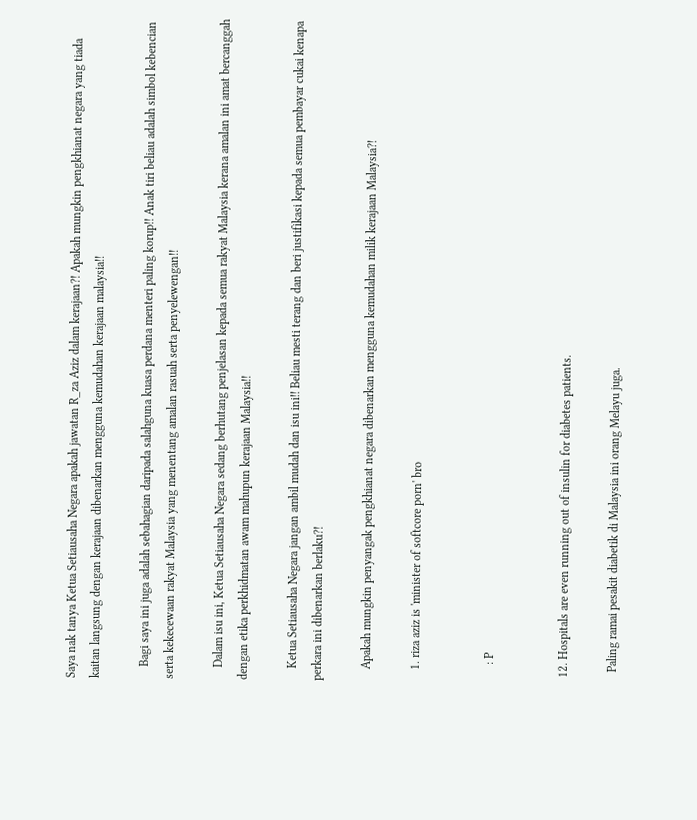Saya nak tanya Ketua Setiausaha Negara apakah jawatan R_za Aziz dalam kerajaan?! Apakah mungkin pengkhianat negara yang tiada kaitan langsung dengan kerajaan dibenarkan mengguna kemudahan kerajaan malaysia!!

    Bagi saya ini juga adalah sebahagian daripada salahguna kuasa perdana menteri paling korup!! Anak tiri beliau adalah simbol kebencian serta kekecewaan rakyat Malaysia yang menentang amalan rasuah serta penyelewengan!!

    Dalam isu ini, Ketua Setiausaha Negara sedang berhutang penjelasan kepada semua rakyat Malaysia kerana amalan ini amat bercanggah dengan etika perkhidmatan awam mahupun kerajaan Malaysia!!

    Ketua Setiausaha Negara jangan ambil mudah dan isu ini!! Beliau mesti terang dan beri justifikasi kepada semua pembayar cukai kenapa perkara ini dibenarkan berlaku?!

    Apakah mungkin penyangak pengkhianat negara dibenarkan mengguna kemudahan milik kerajaan Malaysia?!

    1. riza aziz is 'minister of softcore porn' bro


      : P


  12. Hospitals are even running out of insulin for diabetes patients.

    Paling ramai pesakit diabetik di Malaysia ini orang Melayu juga.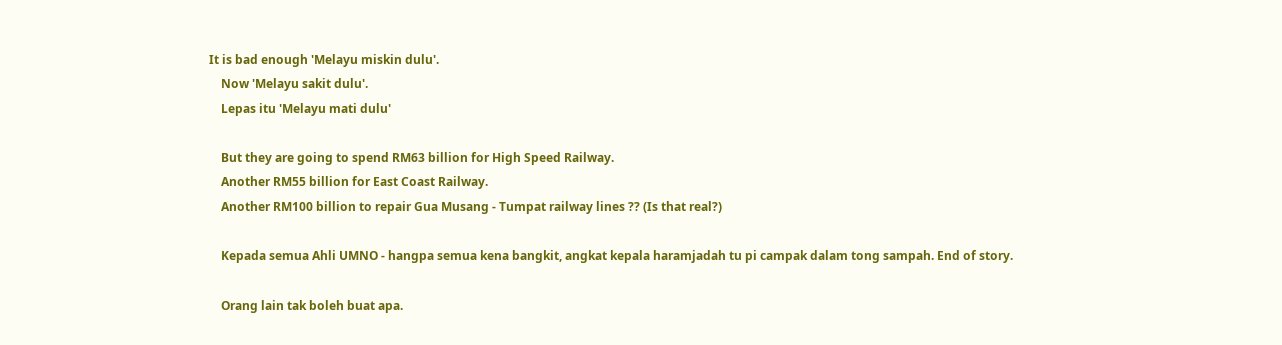It is bad enough 'Melayu miskin dulu'.
    Now 'Melayu sakit dulu'.
    Lepas itu 'Melayu mati dulu'

    But they are going to spend RM63 billion for High Speed Railway.
    Another RM55 billion for East Coast Railway.
    Another RM100 billion to repair Gua Musang - Tumpat railway lines ?? (Is that real?)

    Kepada semua Ahli UMNO - hangpa semua kena bangkit, angkat kepala haramjadah tu pi campak dalam tong sampah. End of story.

    Orang lain tak boleh buat apa.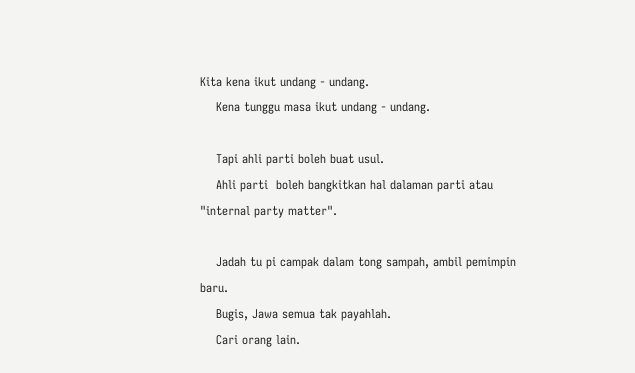Kita kena ikut undang - undang.
    Kena tunggu masa ikut undang - undang.

    Tapi ahli parti boleh buat usul.
    Ahli parti  boleh bangkitkan hal dalaman parti atau "internal party matter".

    Jadah tu pi campak dalam tong sampah, ambil pemimpin baru.
    Bugis, Jawa semua tak payahlah.
    Cari orang lain.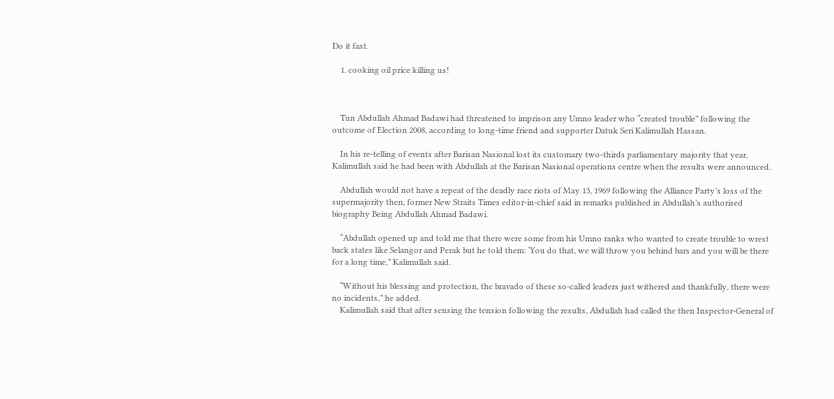Do it fast.

    1. cooking oil price killing us!



    Tun Abdullah Ahmad Badawi had threatened to imprison any Umno leader who “created trouble” following the outcome of Election 2008, according to long-time friend and supporter Datuk Seri Kalimullah Hassan.

    In his re-telling of events after Barisan Nasional lost its customary two-thirds parliamentary majority that year, Kalimullah said he had been with Abdullah at the Barisan Nasional operations centre when the results were announced.

    Abdullah would not have a repeat of the deadly race riots of May 13, 1969 following the Alliance Party’s loss of the supermajority then, former New Straits Times editor-in-chief said in remarks published in Abdullah’s authorised biography Being Abdullah Ahmad Badawi.

    “Abdullah opened up and told me that there were some from his Umno ranks who wanted to create trouble to wrest back states like Selangor and Perak but he told them: ‘You do that, we will throw you behind bars and you will be there for a long time,” Kalimullah said.

    “Without his blessing and protection, the bravado of these so-called leaders just withered and thankfully, there were no incidents,” he added.
    Kalimullah said that after sensing the tension following the results, Abdullah had called the then Inspector-General of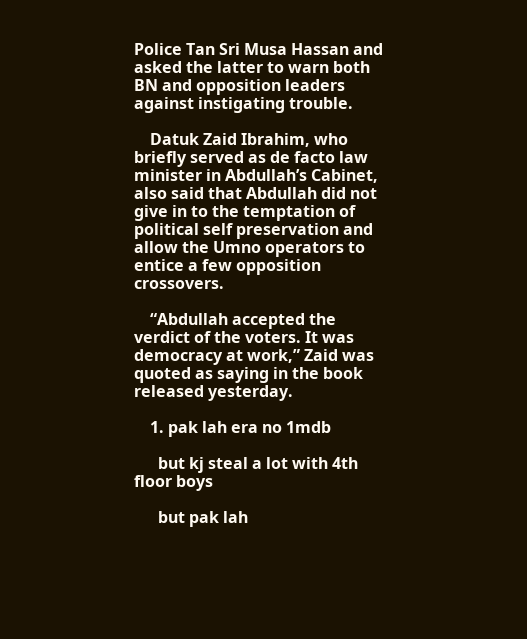Police Tan Sri Musa Hassan and asked the latter to warn both BN and opposition leaders against instigating trouble.

    Datuk Zaid Ibrahim, who briefly served as de facto law minister in Abdullah’s Cabinet, also said that Abdullah did not give in to the temptation of political self preservation and allow the Umno operators to entice a few opposition crossovers.

    “Abdullah accepted the verdict of the voters. It was democracy at work,” Zaid was quoted as saying in the book released yesterday.

    1. pak lah era no 1mdb

      but kj steal a lot with 4th floor boys

      but pak lah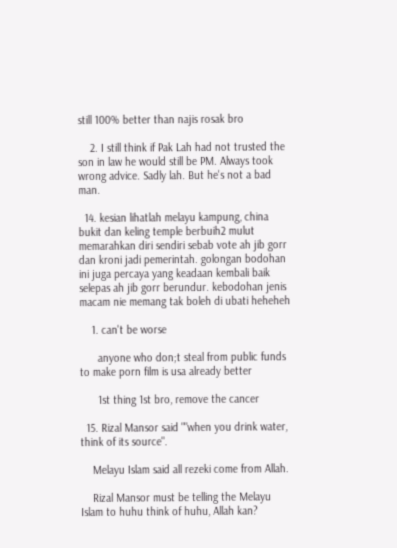still 100% better than najis rosak bro

    2. I still think if Pak Lah had not trusted the son in law he would still be PM. Always took wrong advice. Sadly lah. But he's not a bad man.

  14. kesian lihatlah melayu kampung, china bukit dan keling temple berbuih2 mulut memarahkan diri sendiri sebab vote ah jib gorr dan kroni jadi pemerintah. golongan bodohan ini juga percaya yang keadaan kembali baik selepas ah jib gorr berundur. kebodohan jenis macam nie memang tak boleh di ubati heheheh

    1. can't be worse

      anyone who don;t steal from public funds to make porn film is usa already better

      1st thing 1st bro, remove the cancer

  15. Rizal Mansor said ""when you drink water, think of its source".

    Melayu Islam said all rezeki come from Allah.

    Rizal Mansor must be telling the Melayu Islam to huhu think of huhu, Allah kan?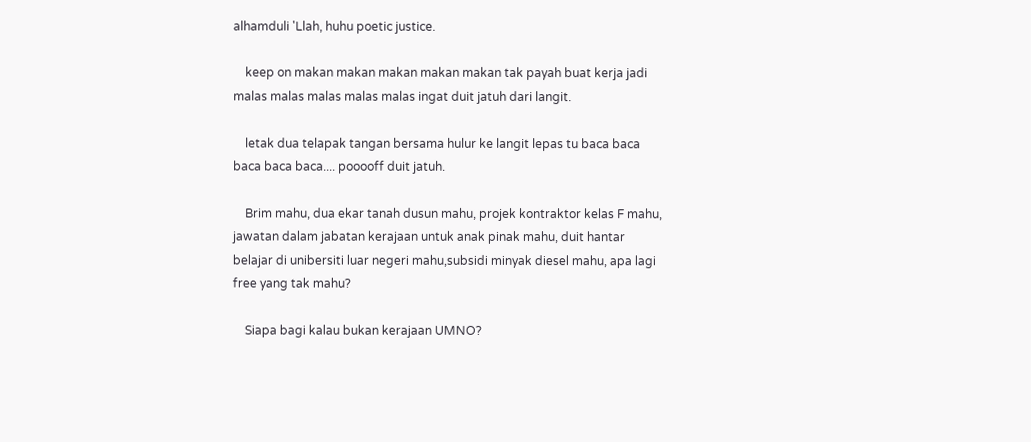alhamduli 'Llah, huhu poetic justice.

    keep on makan makan makan makan makan tak payah buat kerja jadi malas malas malas malas malas ingat duit jatuh dari langit.

    letak dua telapak tangan bersama hulur ke langit lepas tu baca baca baca baca baca.... pooooff duit jatuh.

    Brim mahu, dua ekar tanah dusun mahu, projek kontraktor kelas F mahu, jawatan dalam jabatan kerajaan untuk anak pinak mahu, duit hantar belajar di unibersiti luar negeri mahu,subsidi minyak diesel mahu, apa lagi free yang tak mahu?

    Siapa bagi kalau bukan kerajaan UMNO?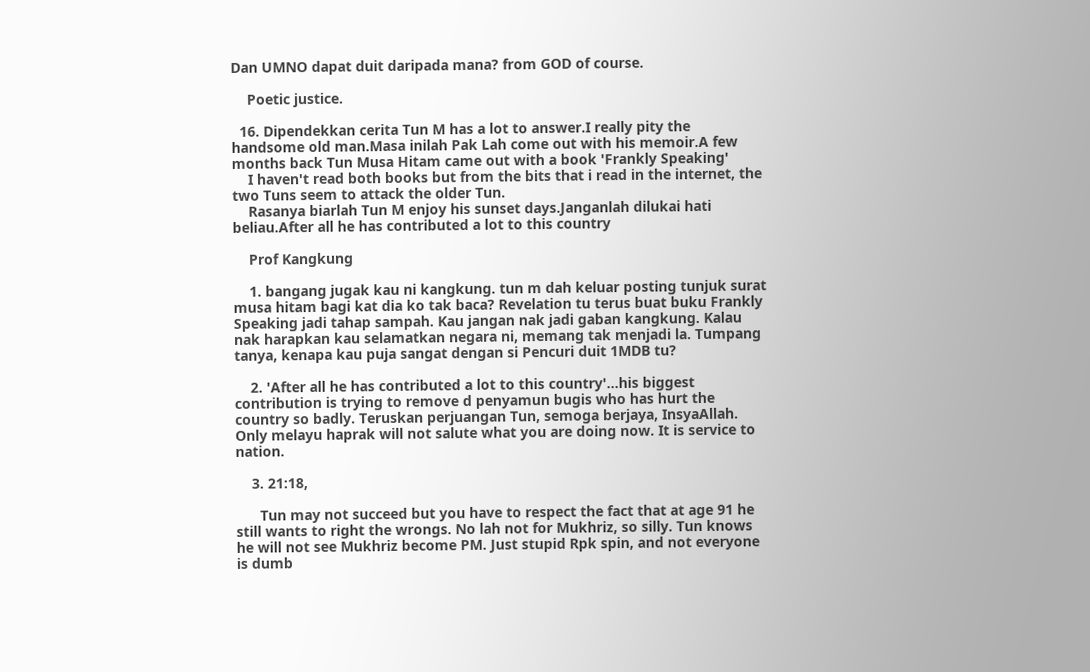Dan UMNO dapat duit daripada mana? from GOD of course.

    Poetic justice.

  16. Dipendekkan cerita Tun M has a lot to answer.I really pity the handsome old man.Masa inilah Pak Lah come out with his memoir.A few months back Tun Musa Hitam came out with a book 'Frankly Speaking'
    I haven't read both books but from the bits that i read in the internet, the two Tuns seem to attack the older Tun.
    Rasanya biarlah Tun M enjoy his sunset days.Janganlah dilukai hati beliau.After all he has contributed a lot to this country

    Prof Kangkung

    1. bangang jugak kau ni kangkung. tun m dah keluar posting tunjuk surat musa hitam bagi kat dia ko tak baca? Revelation tu terus buat buku Frankly Speaking jadi tahap sampah. Kau jangan nak jadi gaban kangkung. Kalau nak harapkan kau selamatkan negara ni, memang tak menjadi la. Tumpang tanya, kenapa kau puja sangat dengan si Pencuri duit 1MDB tu?

    2. 'After all he has contributed a lot to this country'...his biggest contribution is trying to remove d penyamun bugis who has hurt the country so badly. Teruskan perjuangan Tun, semoga berjaya, InsyaAllah. Only melayu haprak will not salute what you are doing now. It is service to nation.

    3. 21:18,

      Tun may not succeed but you have to respect the fact that at age 91 he still wants to right the wrongs. No lah not for Mukhriz, so silly. Tun knows he will not see Mukhriz become PM. Just stupid Rpk spin, and not everyone is dumb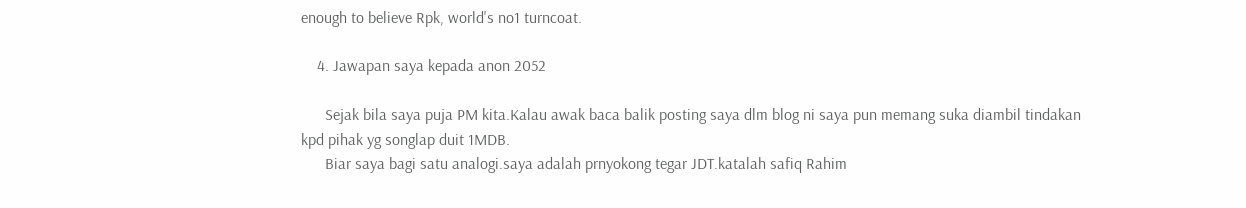enough to believe Rpk, world's no1 turncoat.

    4. Jawapan saya kepada anon 2052

      Sejak bila saya puja PM kita.Kalau awak baca balik posting saya dlm blog ni saya pun memang suka diambil tindakan kpd pihak yg songlap duit 1MDB.
      Biar saya bagi satu analogi.saya adalah prnyokong tegar JDT.katalah safiq Rahim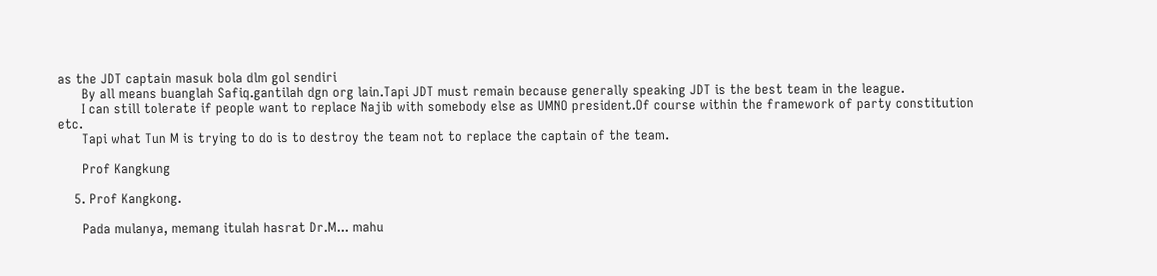as the JDT captain masuk bola dlm gol sendiri
      By all means buanglah Safiq.gantilah dgn org lain.Tapi JDT must remain because generally speaking JDT is the best team in the league.
      I can still tolerate if people want to replace Najib with somebody else as UMNO president.Of course within the framework of party constitution etc.
      Tapi what Tun M is trying to do is to destroy the team not to replace the captain of the team.

      Prof Kangkung

    5. Prof Kangkong.

      Pada mulanya, memang itulah hasrat Dr.M... mahu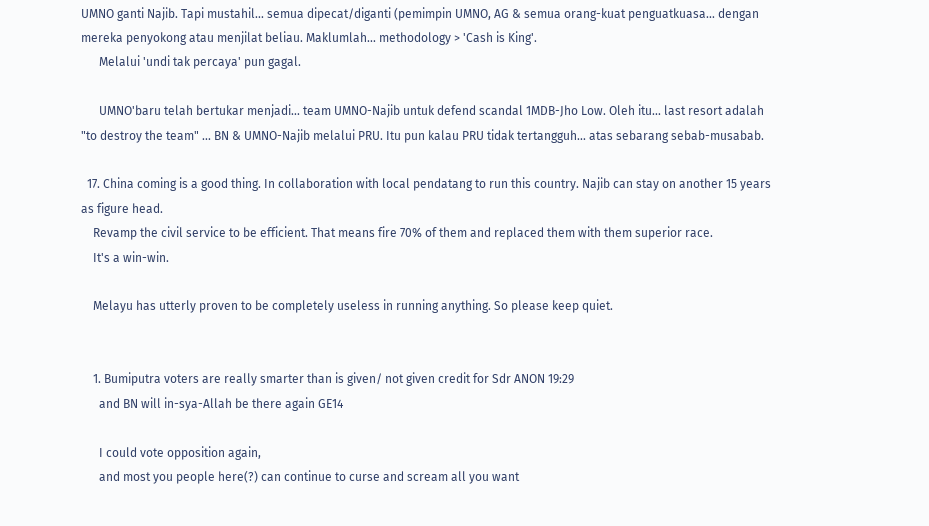UMNO ganti Najib. Tapi mustahil... semua dipecat/diganti (pemimpin UMNO, AG & semua orang-kuat penguatkuasa... dengan mereka penyokong atau menjilat beliau. Maklumlah... methodology > 'Cash is King'.
      Melalui 'undi tak percaya' pun gagal.

      UMNO'baru telah bertukar menjadi... team UMNO-Najib untuk defend scandal 1MDB-Jho Low. Oleh itu... last resort adalah "to destroy the team" ... BN & UMNO-Najib melalui PRU. Itu pun kalau PRU tidak tertangguh... atas sebarang sebab-musabab.

  17. China coming is a good thing. In collaboration with local pendatang to run this country. Najib can stay on another 15 years as figure head.
    Revamp the civil service to be efficient. That means fire 70% of them and replaced them with them superior race.
    It's a win-win.

    Melayu has utterly proven to be completely useless in running anything. So please keep quiet.


    1. Bumiputra voters are really smarter than is given/ not given credit for Sdr ANON 19:29
      and BN will in-sya-Allah be there again GE14

      I could vote opposition again,
      and most you people here(?) can continue to curse and scream all you want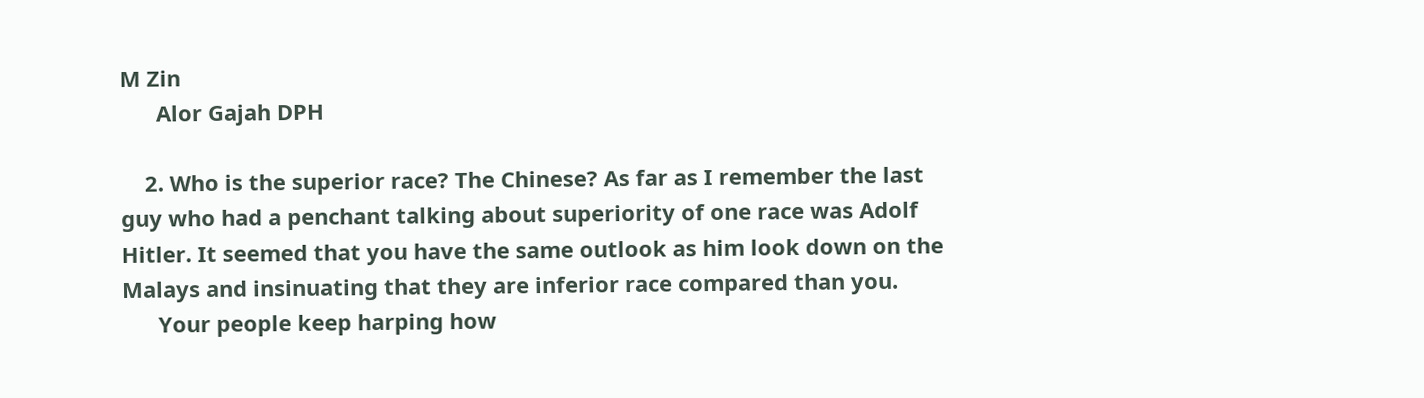M Zin
      Alor Gajah DPH

    2. Who is the superior race? The Chinese? As far as I remember the last guy who had a penchant talking about superiority of one race was Adolf Hitler. It seemed that you have the same outlook as him look down on the Malays and insinuating that they are inferior race compared than you.
      Your people keep harping how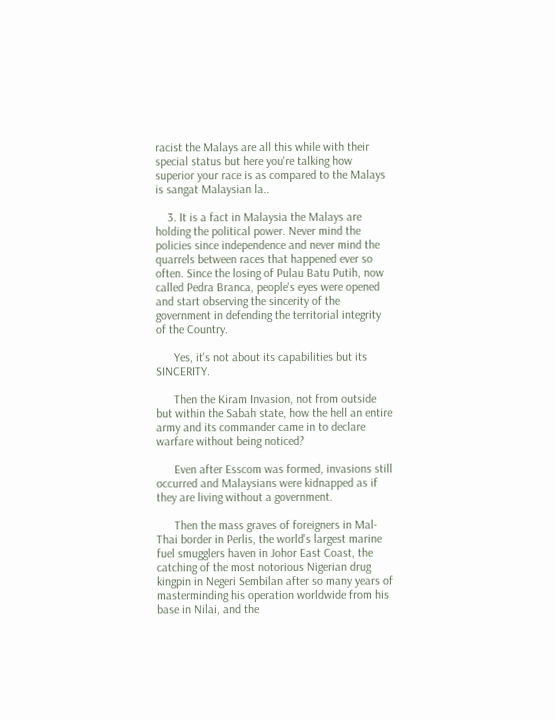racist the Malays are all this while with their special status but here you're talking how superior your race is as compared to the Malays is sangat Malaysian la..

    3. It is a fact in Malaysia the Malays are holding the political power. Never mind the policies since independence and never mind the quarrels between races that happened ever so often. Since the losing of Pulau Batu Putih, now called Pedra Branca, people's eyes were opened and start observing the sincerity of the government in defending the territorial integrity of the Country.

      Yes, it's not about its capabilities but its SINCERITY.

      Then the Kiram Invasion, not from outside but within the Sabah state, how the hell an entire army and its commander came in to declare warfare without being noticed?

      Even after Esscom was formed, invasions still occurred and Malaysians were kidnapped as if they are living without a government.

      Then the mass graves of foreigners in Mal-Thai border in Perlis, the world's largest marine fuel smugglers haven in Johor East Coast, the catching of the most notorious Nigerian drug kingpin in Negeri Sembilan after so many years of masterminding his operation worldwide from his base in Nilai, and the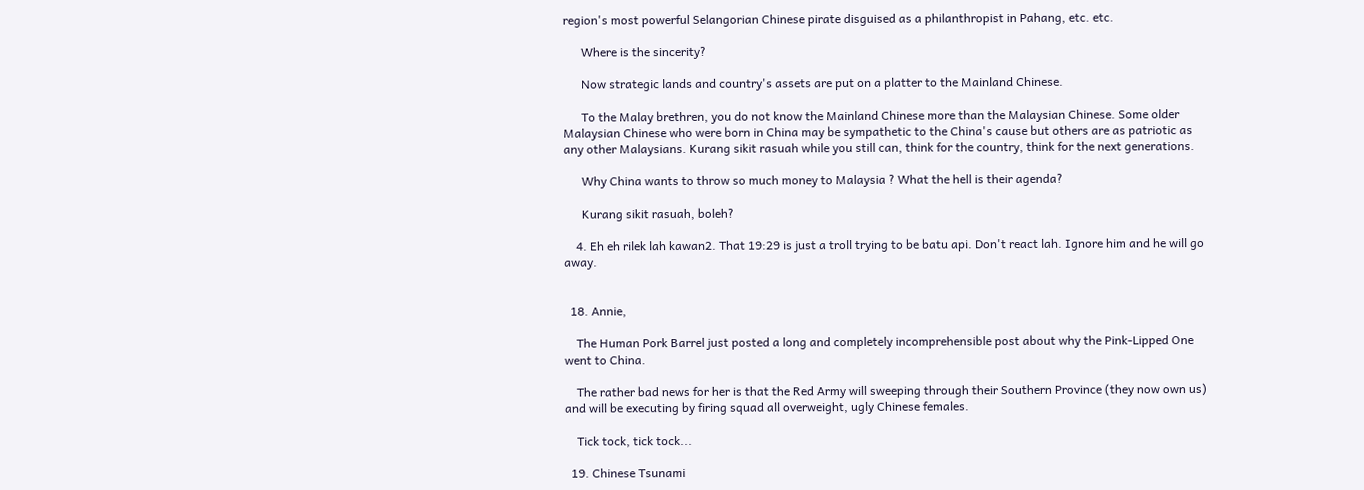region's most powerful Selangorian Chinese pirate disguised as a philanthropist in Pahang, etc. etc.

      Where is the sincerity?

      Now strategic lands and country's assets are put on a platter to the Mainland Chinese.

      To the Malay brethren, you do not know the Mainland Chinese more than the Malaysian Chinese. Some older Malaysian Chinese who were born in China may be sympathetic to the China's cause but others are as patriotic as any other Malaysians. Kurang sikit rasuah while you still can, think for the country, think for the next generations.

      Why China wants to throw so much money to Malaysia ? What the hell is their agenda?

      Kurang sikit rasuah, boleh?

    4. Eh eh rilek lah kawan2. That 19:29 is just a troll trying to be batu api. Don't react lah. Ignore him and he will go away.


  18. Annie,

    The Human Pork Barrel just posted a long and completely incomprehensible post about why the Pink-Lipped One went to China.

    The rather bad news for her is that the Red Army will sweeping through their Southern Province (they now own us) and will be executing by firing squad all overweight, ugly Chinese females.

    Tick tock, tick tock...

  19. Chinese Tsunami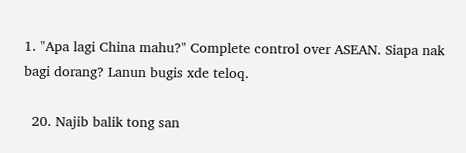1. "Apa lagi China mahu?" Complete control over ASEAN. Siapa nak bagi dorang? Lanun bugis xde teloq.

  20. Najib balik tong san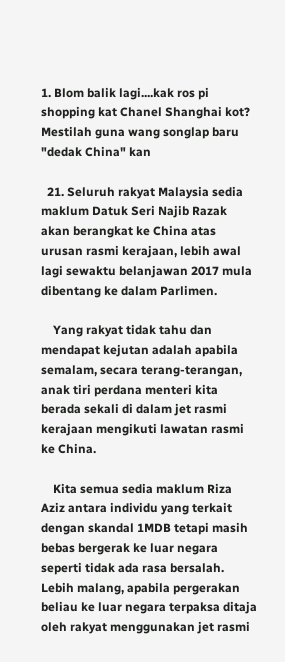1. Blom balik lagi....kak ros pi shopping kat Chanel Shanghai kot? Mestilah guna wang songlap baru "dedak China" kan

  21. Seluruh rakyat Malaysia sedia maklum Datuk Seri Najib Razak akan berangkat ke China atas urusan rasmi kerajaan, lebih awal lagi sewaktu belanjawan 2017 mula dibentang ke dalam Parlimen.

    Yang rakyat tidak tahu dan mendapat kejutan adalah apabila semalam, secara terang-terangan, anak tiri perdana menteri kita berada sekali di dalam jet rasmi kerajaan mengikuti lawatan rasmi ke China.

    Kita semua sedia maklum Riza Aziz antara individu yang terkait dengan skandal 1MDB tetapi masih bebas bergerak ke luar negara seperti tidak ada rasa bersalah. Lebih malang, apabila pergerakan beliau ke luar negara terpaksa ditaja oleh rakyat menggunakan jet rasmi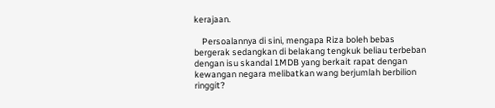kerajaan.

    Persoalannya di sini, mengapa Riza boleh bebas bergerak sedangkan di belakang tengkuk beliau terbeban dengan isu skandal 1MDB yang berkait rapat dengan kewangan negara melibatkan wang berjumlah berbilion ringgit?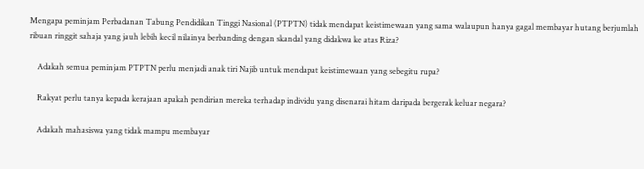Mengapa peminjam Perbadanan Tabung Pendidikan Tinggi Nasional (PTPTN) tidak mendapat keistimewaan yang sama walaupun hanya gagal membayar hutang berjumlah ribuan ringgit sahaja yang jauh lebih kecil nilainya berbanding dengan skandal yang didakwa ke atas Riza?

    Adakah semua peminjam PTPTN perlu menjadi anak tiri Najib untuk mendapat keistimewaan yang sebegitu rupa?

    Rakyat perlu tanya kepada kerajaan apakah pendirian mereka terhadap individu yang disenarai hitam daripada bergerak keluar negara?

    Adakah mahasiswa yang tidak mampu membayar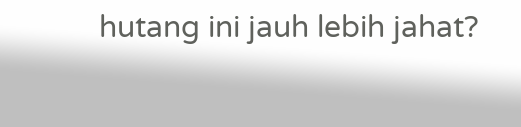hutang ini jauh lebih jahat?